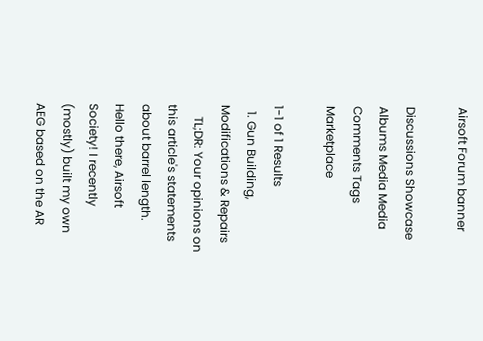Airsoft Forum banner

Discussions Showcase Albums Media Media Comments Tags Marketplace

1-1 of 1 Results
  1. Gun Building, Modifications & Repairs
    TL;DR: Your opinions on this article's statements about barrel length. Hello there, Airsoft Society! I recently (mostly) built my own AEG based on the AR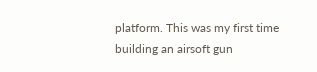platform. This was my first time building an airsoft gun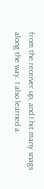from the receiver up, and I hit many snags along the way. I also learned a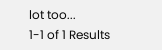lot too...
1-1 of 1 Results